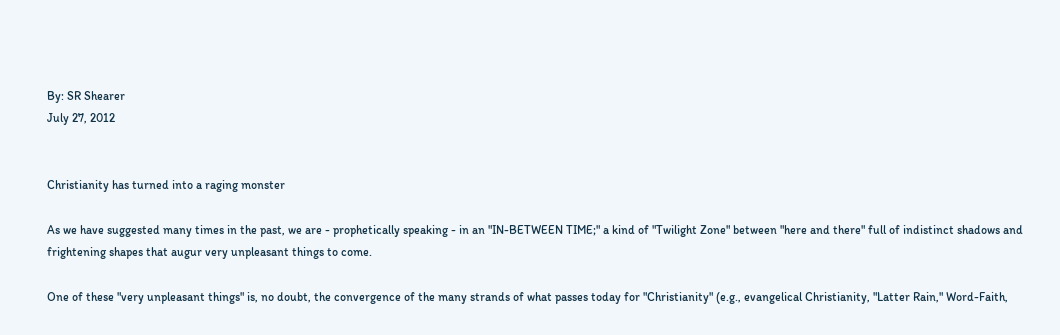By: SR Shearer
July 27, 2012


Christianity has turned into a raging monster

As we have suggested many times in the past, we are - prophetically speaking - in an "IN-BETWEEN TIME;" a kind of "Twilight Zone" between "here and there" full of indistinct shadows and frightening shapes that augur very unpleasant things to come.

One of these "very unpleasant things" is, no doubt, the convergence of the many strands of what passes today for "Christianity" (e.g., evangelical Christianity, "Latter Rain," Word-Faith,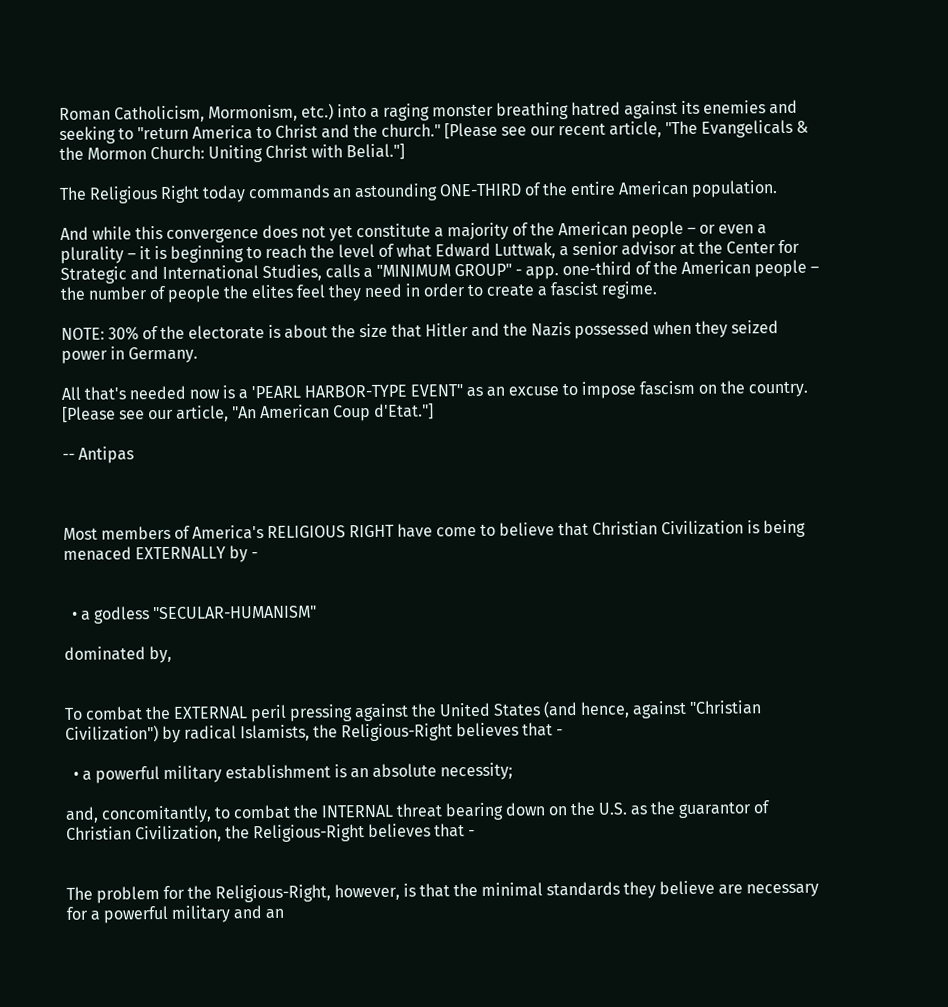Roman Catholicism, Mormonism, etc.) into a raging monster breathing hatred against its enemies and seeking to "return America to Christ and the church." [Please see our recent article, "The Evangelicals & the Mormon Church: Uniting Christ with Belial."]

The Religious Right today commands an astounding ONE-THIRD of the entire American population.

And while this convergence does not yet constitute a majority of the American people – or even a plurality – it is beginning to reach the level of what Edward Luttwak, a senior advisor at the Center for Strategic and International Studies, calls a "MINIMUM GROUP" - app. one-third of the American people – the number of people the elites feel they need in order to create a fascist regime.

NOTE: 30% of the electorate is about the size that Hitler and the Nazis possessed when they seized power in Germany.

All that's needed now is a 'PEARL HARBOR-TYPE EVENT" as an excuse to impose fascism on the country. [Please see our article, "An American Coup d'Etat."]

-- Antipas



Most members of America's RELIGIOUS RIGHT have come to believe that Christian Civilization is being menaced EXTERNALLY by -


  • a godless "SECULAR-HUMANISM"

dominated by,


To combat the EXTERNAL peril pressing against the United States (and hence, against "Christian Civilization") by radical Islamists, the Religious-Right believes that -

  • a powerful military establishment is an absolute necessity;

and, concomitantly, to combat the INTERNAL threat bearing down on the U.S. as the guarantor of Christian Civilization, the Religious-Right believes that -


The problem for the Religious-Right, however, is that the minimal standards they believe are necessary for a powerful military and an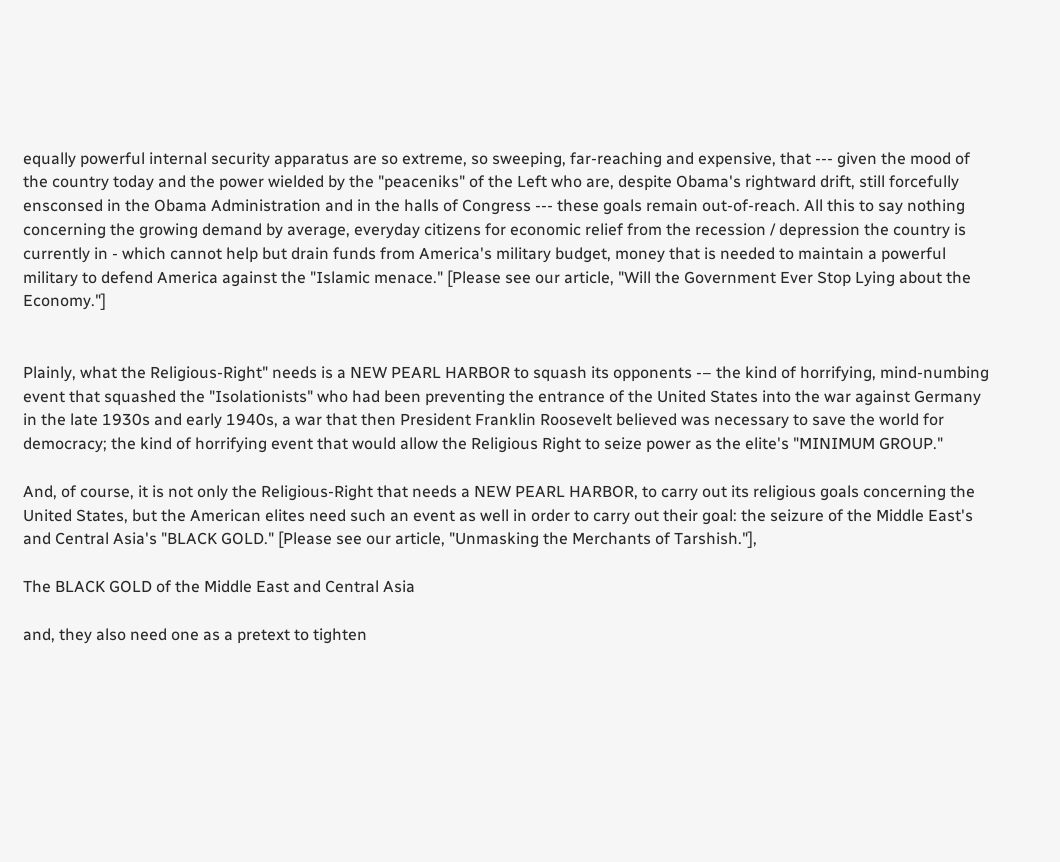equally powerful internal security apparatus are so extreme, so sweeping, far-reaching and expensive, that --- given the mood of the country today and the power wielded by the "peaceniks" of the Left who are, despite Obama's rightward drift, still forcefully ensconsed in the Obama Administration and in the halls of Congress --- these goals remain out-of-reach. All this to say nothing concerning the growing demand by average, everyday citizens for economic relief from the recession / depression the country is currently in - which cannot help but drain funds from America's military budget, money that is needed to maintain a powerful military to defend America against the "Islamic menace." [Please see our article, "Will the Government Ever Stop Lying about the Economy."]


Plainly, what the Religious-Right" needs is a NEW PEARL HARBOR to squash its opponents -– the kind of horrifying, mind-numbing event that squashed the "Isolationists" who had been preventing the entrance of the United States into the war against Germany in the late 1930s and early 1940s, a war that then President Franklin Roosevelt believed was necessary to save the world for democracy; the kind of horrifying event that would allow the Religious Right to seize power as the elite's "MINIMUM GROUP."

And, of course, it is not only the Religious-Right that needs a NEW PEARL HARBOR, to carry out its religious goals concerning the United States, but the American elites need such an event as well in order to carry out their goal: the seizure of the Middle East's and Central Asia's "BLACK GOLD." [Please see our article, "Unmasking the Merchants of Tarshish."],

The BLACK GOLD of the Middle East and Central Asia

and, they also need one as a pretext to tighten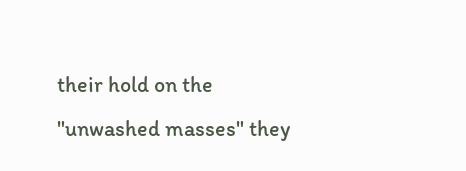their hold on the "unwashed masses" they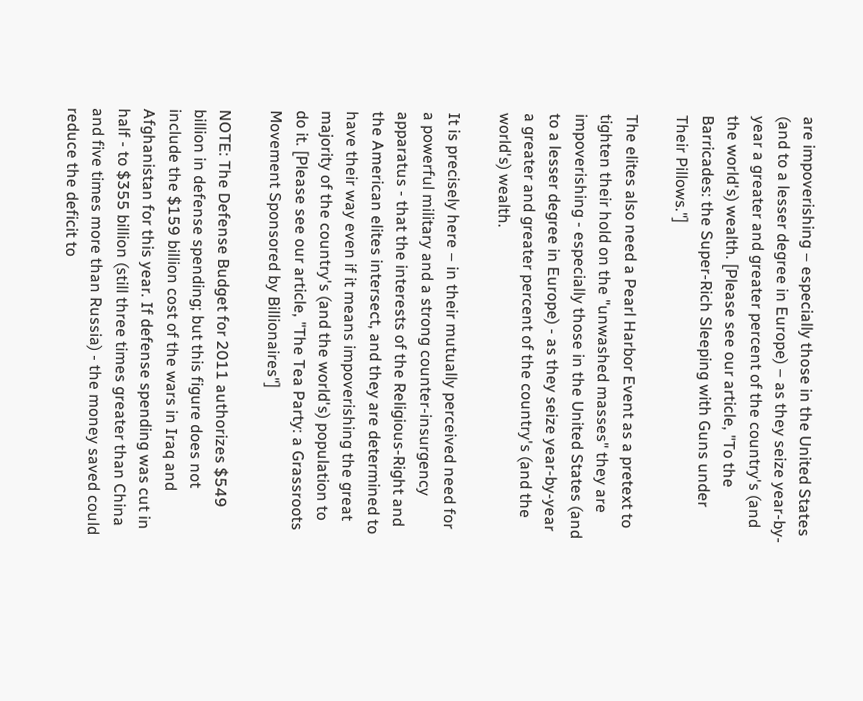are impoverishing – especially those in the United States (and to a lesser degree in Europe) – as they seize year-by-year a greater and greater percent of the country's (and the world's) wealth. [Please see our article, "To the Barricades: the Super-Rich Sleeping with Guns under Their Pillows."]

The elites also need a Pearl Harbor Event as a pretext to tighten their hold on the "unwashed masses" they are impoverishing - especially those in the United States (and to a lesser degree in Europe) - as they seize year-by-year a greater and greater percent of the country's (and the world's) wealth.

It is precisely here – in their mutually perceived need for a powerful military and a strong counter-insurgency apparatus - that the interests of the Religious-Right and the American elites intersect, and they are determined to have their way even if it means impoverishing the great majority of the country's (and the world's) population to do it. [Please see our article, "The Tea Party: a Grassroots Movement Sponsored by Billionaires"]

NOTE: The Defense Budget for 2011 authorizes $549 billion in defense spending; but this figure does not include the $159 billion cost of the wars in Iraq and Afghanistan for this year. If defense spending was cut in half - to $355 billion (still three times greater than China and five times more than Russia) - the money saved could reduce the deficit to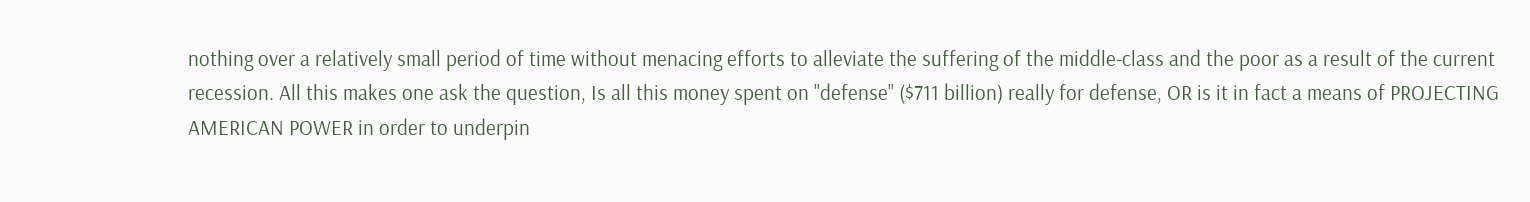nothing over a relatively small period of time without menacing efforts to alleviate the suffering of the middle-class and the poor as a result of the current recession. All this makes one ask the question, Is all this money spent on "defense" ($711 billion) really for defense, OR is it in fact a means of PROJECTING AMERICAN POWER in order to underpin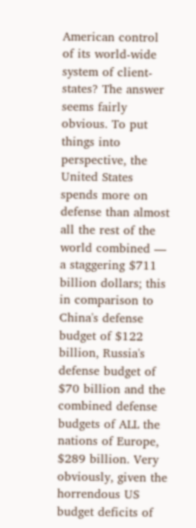American control of its world-wide system of client-states? The answer seems fairly obvious. To put things into perspective, the United States spends more on defense than almost all the rest of the world combined — a staggering $711 billion dollars; this in comparison to China's defense budget of $122 billion, Russia's defense budget of $70 billion and the combined defense budgets of ALL the nations of Europe, $289 billion. Very obviously, given the horrendous US budget deficits of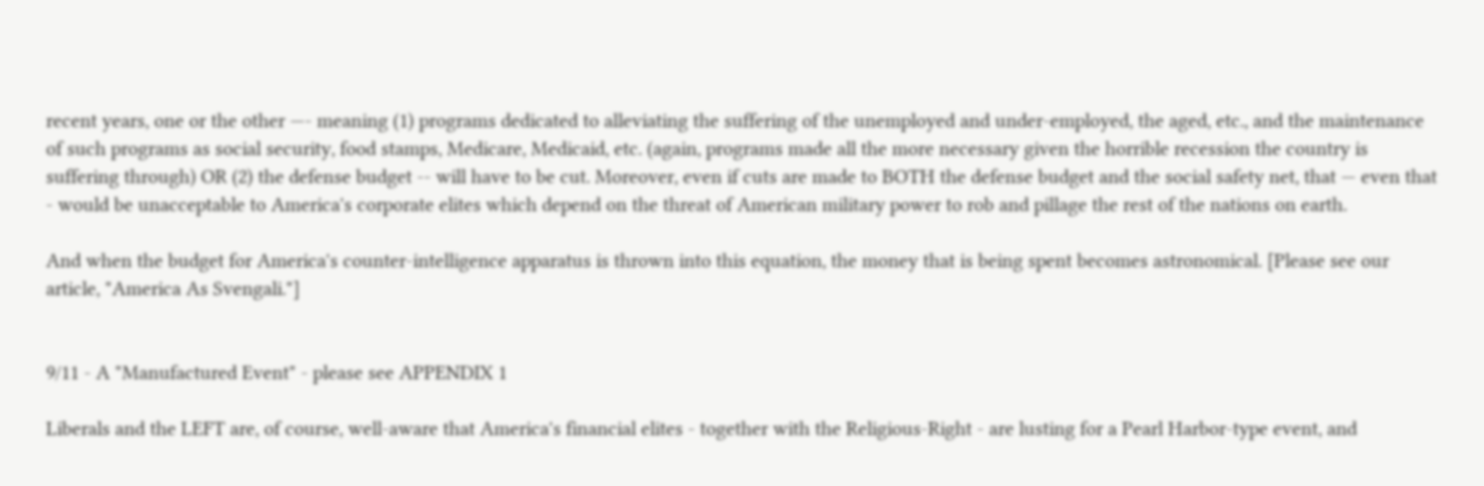recent years, one or the other —- meaning (1) programs dedicated to alleviating the suffering of the unemployed and under-employed, the aged, etc., and the maintenance of such programs as social security, food stamps, Medicare, Medicaid, etc. (again, programs made all the more necessary given the horrible recession the country is suffering through) OR (2) the defense budget -- will have to be cut. Moreover, even if cuts are made to BOTH the defense budget and the social safety net, that — even that - would be unacceptable to America's corporate elites which depend on the threat of American military power to rob and pillage the rest of the nations on earth.

And when the budget for America's counter-intelligence apparatus is thrown into this equation, the money that is being spent becomes astronomical. [Please see our article, "America As Svengali."]


9/11 - A "Manufactured Event" - please see APPENDIX 1

Liberals and the LEFT are, of course, well-aware that America's financial elites - together with the Religious-Right - are lusting for a Pearl Harbor-type event, and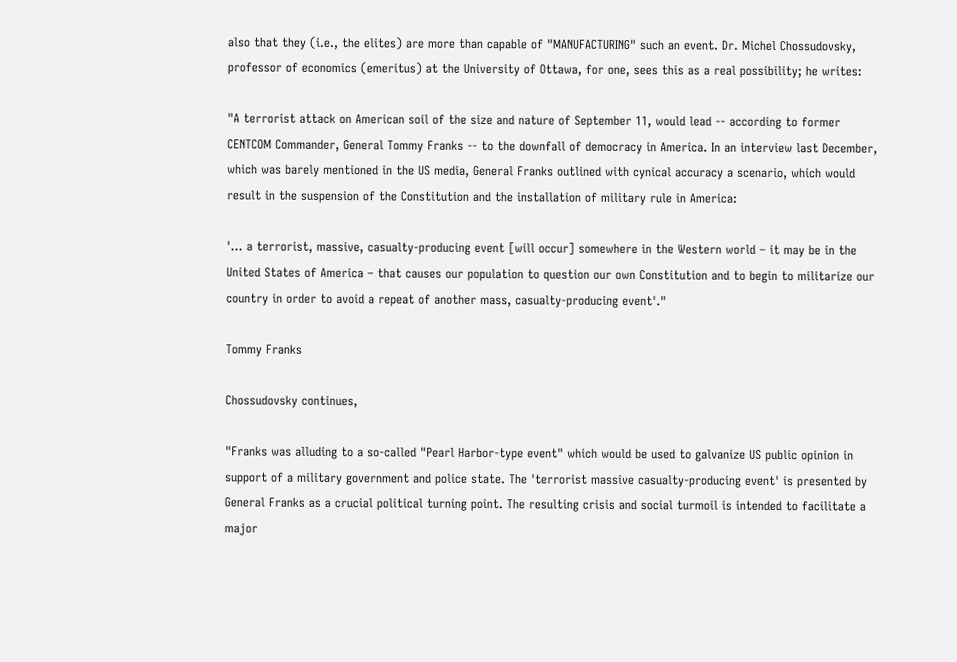also that they (i.e., the elites) are more than capable of "MANUFACTURING" such an event. Dr. Michel Chossudovsky, professor of economics (emeritus) at the University of Ottawa, for one, sees this as a real possibility; he writes:

"A terrorist attack on American soil of the size and nature of September 11, would lead -- according to former CENTCOM Commander, General Tommy Franks -- to the downfall of democracy in America. In an interview last December, which was barely mentioned in the US media, General Franks outlined with cynical accuracy a scenario, which would result in the suspension of the Constitution and the installation of military rule in America:

'... a terrorist, massive, casualty-producing event [will occur] somewhere in the Western world – it may be in the United States of America – that causes our population to question our own Constitution and to begin to militarize our country in order to avoid a repeat of another mass, casualty-producing event'."

Tommy Franks

Chossudovsky continues,

"Franks was alluding to a so-called "Pearl Harbor-type event" which would be used to galvanize US public opinion in support of a military government and police state. The 'terrorist massive casualty-producing event' is presented by General Franks as a crucial political turning point. The resulting crisis and social turmoil is intended to facilitate a major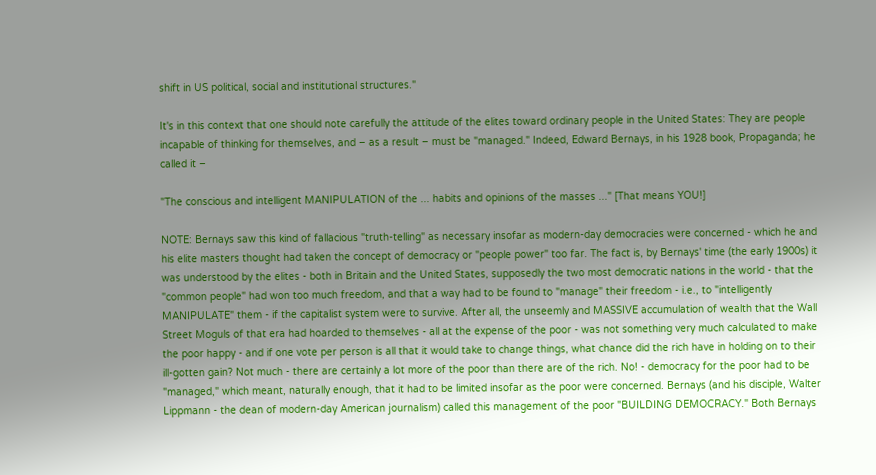shift in US political, social and institutional structures."

It's in this context that one should note carefully the attitude of the elites toward ordinary people in the United States: They are people incapable of thinking for themselves, and – as a result – must be "managed." Indeed, Edward Bernays, in his 1928 book, Propaganda; he called it –

"The conscious and intelligent MANIPULATION of the ... habits and opinions of the masses ..." [That means YOU!]

NOTE: Bernays saw this kind of fallacious "truth-telling" as necessary insofar as modern-day democracies were concerned - which he and his elite masters thought had taken the concept of democracy or "people power" too far. The fact is, by Bernays' time (the early 1900s) it was understood by the elites - both in Britain and the United States, supposedly the two most democratic nations in the world - that the "common people" had won too much freedom, and that a way had to be found to "manage" their freedom - i.e., to "intelligently MANIPULATE" them - if the capitalist system were to survive. After all, the unseemly and MASSIVE accumulation of wealth that the Wall Street Moguls of that era had hoarded to themselves - all at the expense of the poor - was not something very much calculated to make the poor happy - and if one vote per person is all that it would take to change things, what chance did the rich have in holding on to their ill-gotten gain? Not much - there are certainly a lot more of the poor than there are of the rich. No! - democracy for the poor had to be "managed," which meant, naturally enough, that it had to be limited insofar as the poor were concerned. Bernays (and his disciple, Walter Lippmann - the dean of modern-day American journalism) called this management of the poor "BUILDING DEMOCRACY." Both Bernays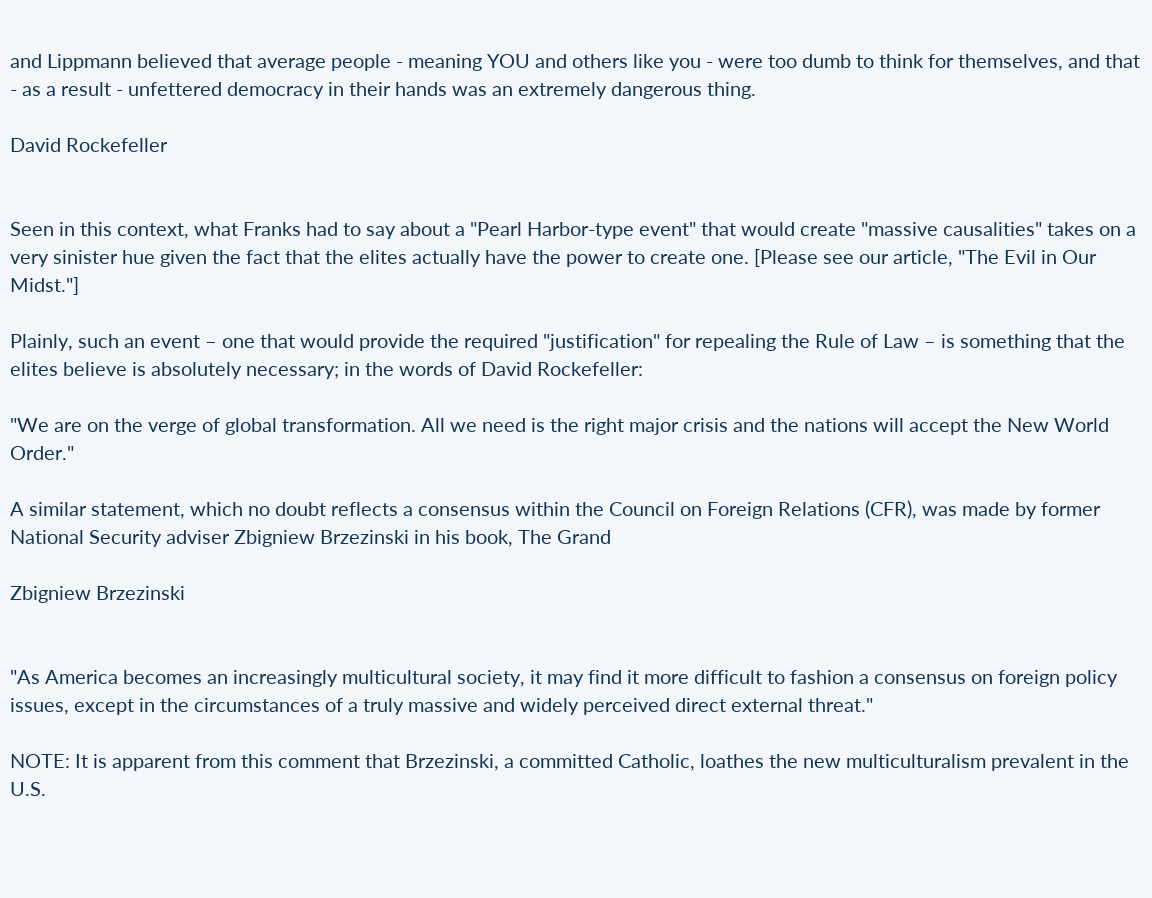and Lippmann believed that average people - meaning YOU and others like you - were too dumb to think for themselves, and that - as a result - unfettered democracy in their hands was an extremely dangerous thing.

David Rockefeller


Seen in this context, what Franks had to say about a "Pearl Harbor-type event" that would create "massive causalities" takes on a very sinister hue given the fact that the elites actually have the power to create one. [Please see our article, "The Evil in Our Midst."]

Plainly, such an event – one that would provide the required "justification" for repealing the Rule of Law – is something that the elites believe is absolutely necessary; in the words of David Rockefeller:

"We are on the verge of global transformation. All we need is the right major crisis and the nations will accept the New World Order."

A similar statement, which no doubt reflects a consensus within the Council on Foreign Relations (CFR), was made by former National Security adviser Zbigniew Brzezinski in his book, The Grand

Zbigniew Brzezinski


"As America becomes an increasingly multicultural society, it may find it more difficult to fashion a consensus on foreign policy issues, except in the circumstances of a truly massive and widely perceived direct external threat."

NOTE: It is apparent from this comment that Brzezinski, a committed Catholic, loathes the new multiculturalism prevalent in the U.S.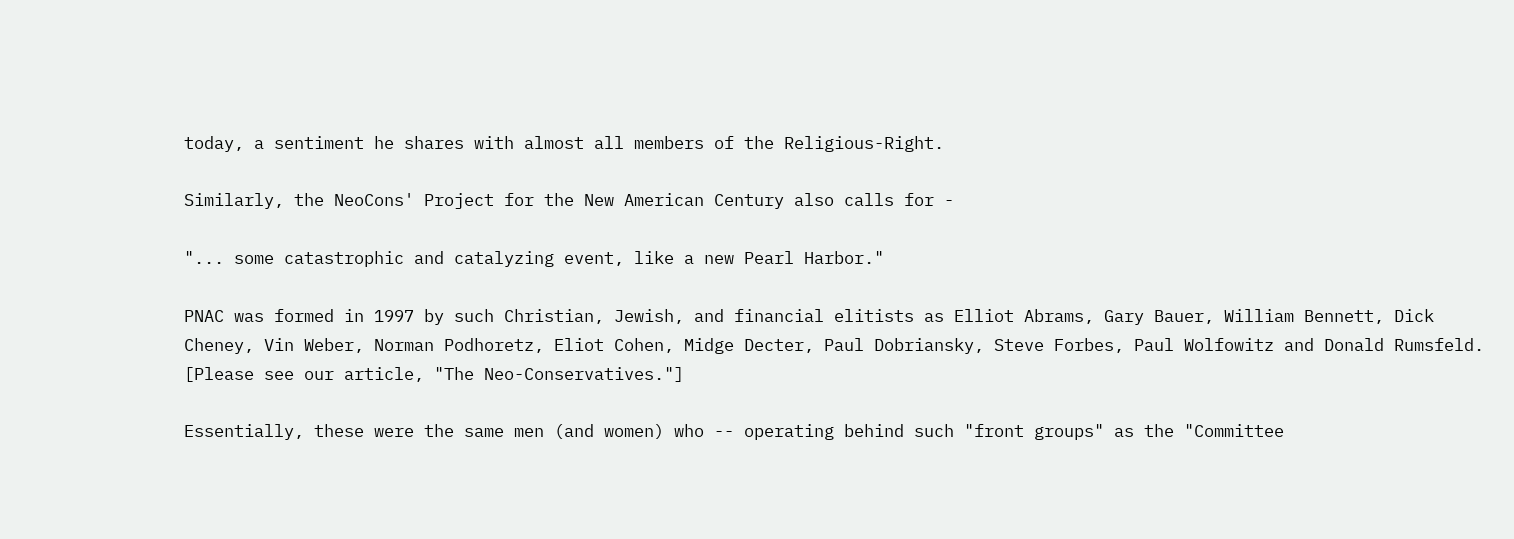today, a sentiment he shares with almost all members of the Religious-Right.

Similarly, the NeoCons' Project for the New American Century also calls for -

"... some catastrophic and catalyzing event, like a new Pearl Harbor."

PNAC was formed in 1997 by such Christian, Jewish, and financial elitists as Elliot Abrams, Gary Bauer, William Bennett, Dick Cheney, Vin Weber, Norman Podhoretz, Eliot Cohen, Midge Decter, Paul Dobriansky, Steve Forbes, Paul Wolfowitz and Donald Rumsfeld. [Please see our article, "The Neo-Conservatives."]

Essentially, these were the same men (and women) who -- operating behind such "front groups" as the "Committee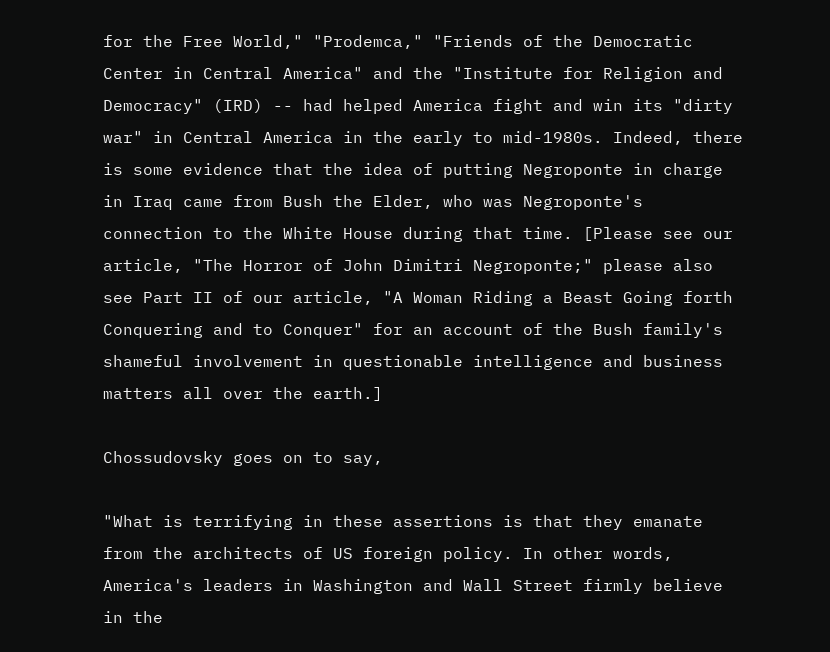for the Free World," "Prodemca," "Friends of the Democratic Center in Central America" and the "Institute for Religion and Democracy" (IRD) -- had helped America fight and win its "dirty war" in Central America in the early to mid-1980s. Indeed, there is some evidence that the idea of putting Negroponte in charge in Iraq came from Bush the Elder, who was Negroponte's connection to the White House during that time. [Please see our article, "The Horror of John Dimitri Negroponte;" please also see Part II of our article, "A Woman Riding a Beast Going forth Conquering and to Conquer" for an account of the Bush family's shameful involvement in questionable intelligence and business matters all over the earth.]

Chossudovsky goes on to say,

"What is terrifying in these assertions is that they emanate from the architects of US foreign policy. In other words, America's leaders in Washington and Wall Street firmly believe in the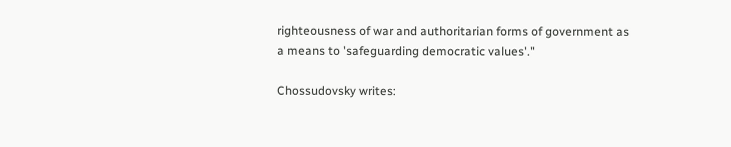righteousness of war and authoritarian forms of government as a means to 'safeguarding democratic values'."

Chossudovsky writes: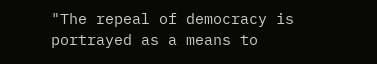"The repeal of democracy is portrayed as a means to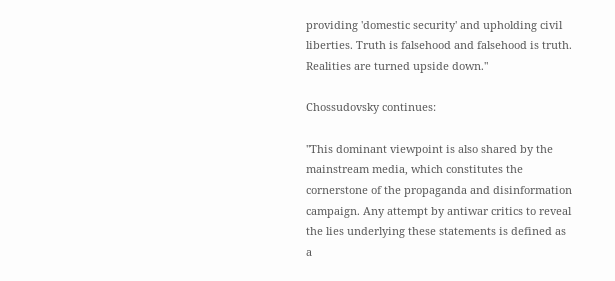providing 'domestic security' and upholding civil liberties. Truth is falsehood and falsehood is truth. Realities are turned upside down."

Chossudovsky continues:

"This dominant viewpoint is also shared by the mainstream media, which constitutes the cornerstone of the propaganda and disinformation campaign. Any attempt by antiwar critics to reveal the lies underlying these statements is defined as a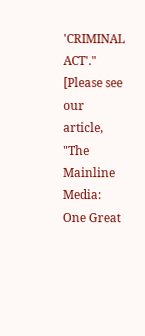'CRIMINAL ACT'." [Please see our article, "The Mainline Media: One Great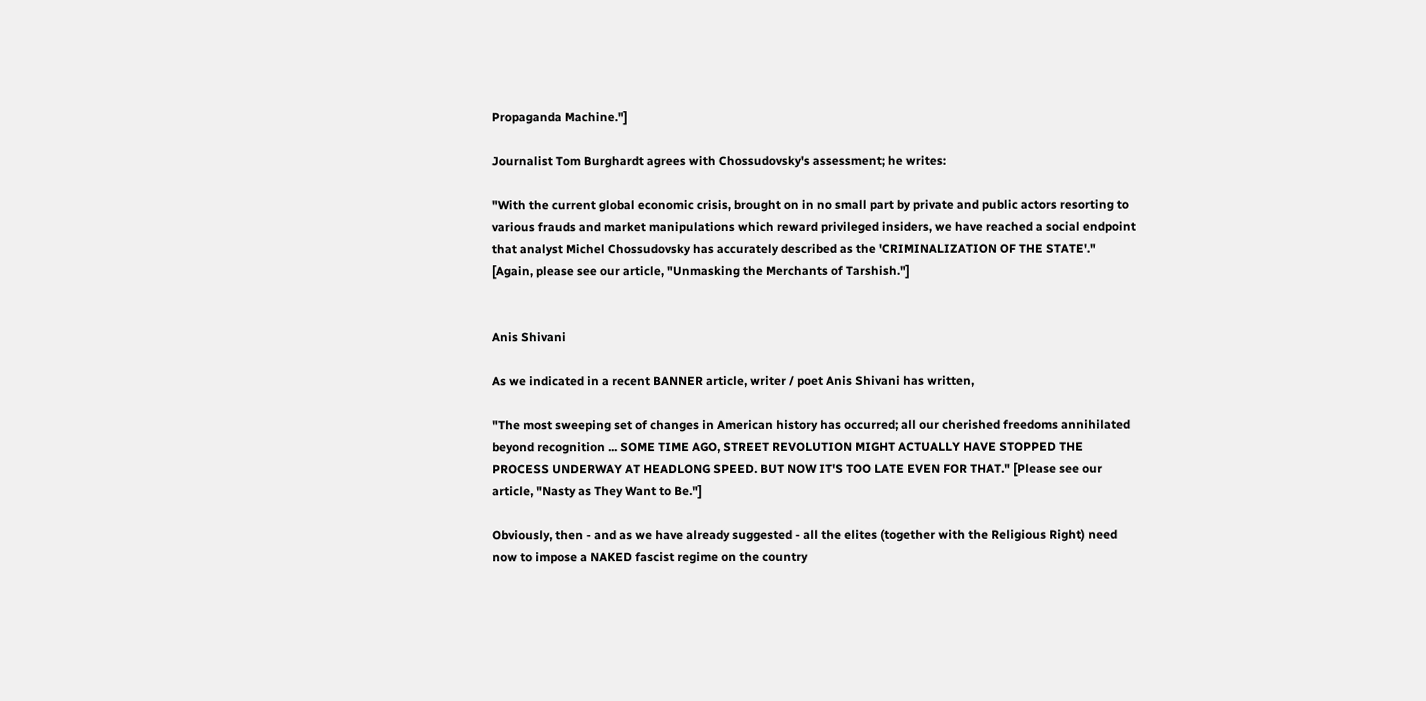Propaganda Machine."]

Journalist Tom Burghardt agrees with Chossudovsky's assessment; he writes:

"With the current global economic crisis, brought on in no small part by private and public actors resorting to various frauds and market manipulations which reward privileged insiders, we have reached a social endpoint that analyst Michel Chossudovsky has accurately described as the 'CRIMINALIZATION OF THE STATE'." [Again, please see our article, "Unmasking the Merchants of Tarshish."]


Anis Shivani

As we indicated in a recent BANNER article, writer / poet Anis Shivani has written,

"The most sweeping set of changes in American history has occurred; all our cherished freedoms annihilated beyond recognition ... SOME TIME AGO, STREET REVOLUTION MIGHT ACTUALLY HAVE STOPPED THE PROCESS UNDERWAY AT HEADLONG SPEED. BUT NOW IT'S TOO LATE EVEN FOR THAT." [Please see our article, "Nasty as They Want to Be."]

Obviously, then - and as we have already suggested - all the elites (together with the Religious Right) need now to impose a NAKED fascist regime on the country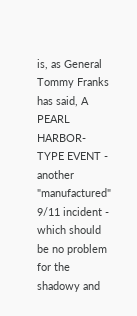is, as General Tommy Franks has said, A PEARL HARBOR-TYPE EVENT - another "manufactured" 9/11 incident - which should be no problem for the shadowy and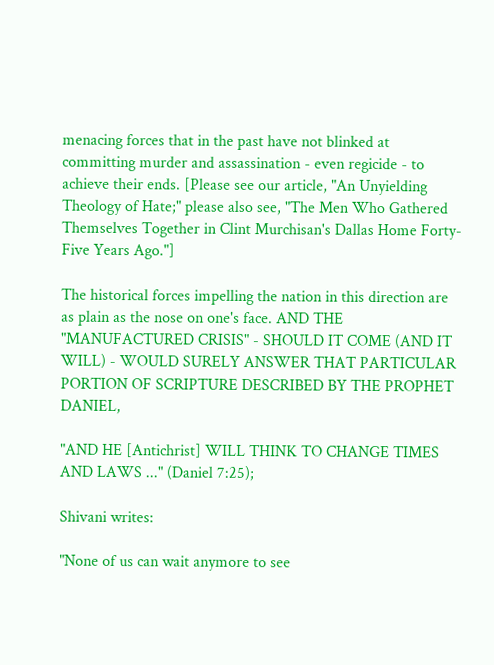menacing forces that in the past have not blinked at committing murder and assassination - even regicide - to achieve their ends. [Please see our article, "An Unyielding Theology of Hate;" please also see, "The Men Who Gathered Themselves Together in Clint Murchisan's Dallas Home Forty-Five Years Ago."]

The historical forces impelling the nation in this direction are as plain as the nose on one's face. AND THE "MANUFACTURED CRISIS" - SHOULD IT COME (AND IT WILL) - WOULD SURELY ANSWER THAT PARTICULAR PORTION OF SCRIPTURE DESCRIBED BY THE PROPHET DANIEL,

"AND HE [Antichrist] WILL THINK TO CHANGE TIMES AND LAWS ..." (Daniel 7:25);

Shivani writes:

"None of us can wait anymore to see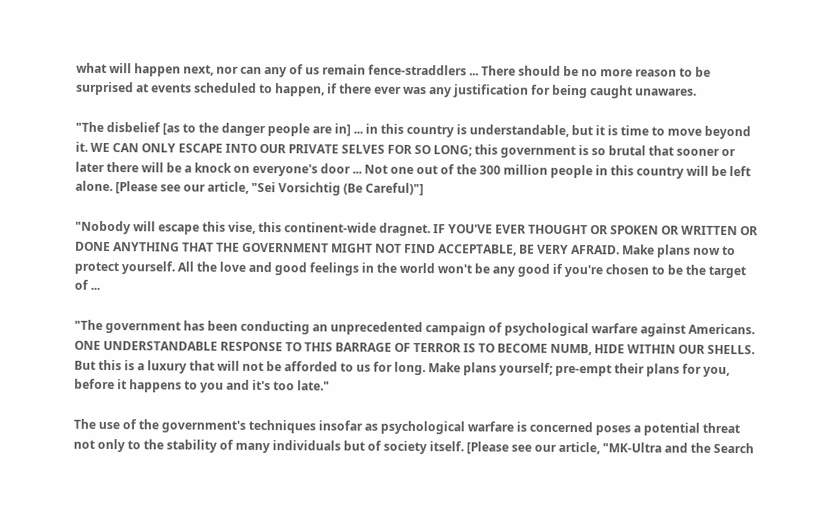what will happen next, nor can any of us remain fence-straddlers ... There should be no more reason to be surprised at events scheduled to happen, if there ever was any justification for being caught unawares.

"The disbelief [as to the danger people are in] ... in this country is understandable, but it is time to move beyond it. WE CAN ONLY ESCAPE INTO OUR PRIVATE SELVES FOR SO LONG; this government is so brutal that sooner or later there will be a knock on everyone's door ... Not one out of the 300 million people in this country will be left alone. [Please see our article, "Sei Vorsichtig (Be Careful)"]

"Nobody will escape this vise, this continent-wide dragnet. IF YOU'VE EVER THOUGHT OR SPOKEN OR WRITTEN OR DONE ANYTHING THAT THE GOVERNMENT MIGHT NOT FIND ACCEPTABLE, BE VERY AFRAID. Make plans now to protect yourself. All the love and good feelings in the world won't be any good if you're chosen to be the target of ...

"The government has been conducting an unprecedented campaign of psychological warfare against Americans. ONE UNDERSTANDABLE RESPONSE TO THIS BARRAGE OF TERROR IS TO BECOME NUMB, HIDE WITHIN OUR SHELLS. But this is a luxury that will not be afforded to us for long. Make plans yourself; pre-empt their plans for you, before it happens to you and it's too late."

The use of the government's techniques insofar as psychological warfare is concerned poses a potential threat not only to the stability of many individuals but of society itself. [Please see our article, "MK-Ultra and the Search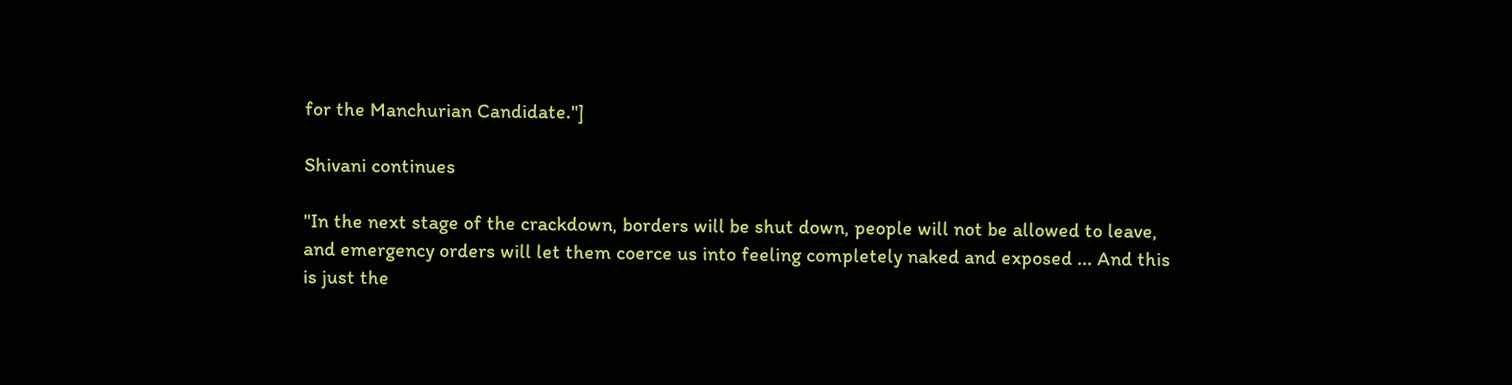for the Manchurian Candidate."]

Shivani continues

"In the next stage of the crackdown, borders will be shut down, people will not be allowed to leave, and emergency orders will let them coerce us into feeling completely naked and exposed ... And this is just the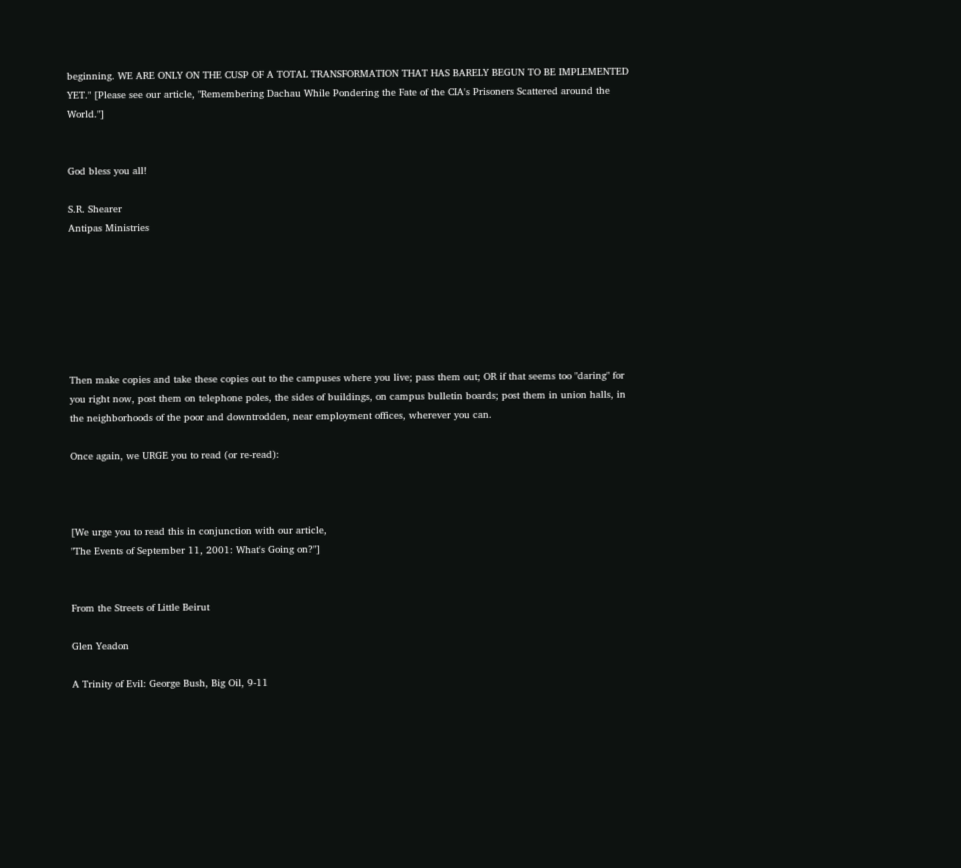beginning. WE ARE ONLY ON THE CUSP OF A TOTAL TRANSFORMATION THAT HAS BARELY BEGUN TO BE IMPLEMENTED YET." [Please see our article, "Remembering Dachau While Pondering the Fate of the CIA's Prisoners Scattered around the World."]


God bless you all!

S.R. Shearer
Antipas Ministries







Then make copies and take these copies out to the campuses where you live; pass them out; OR if that seems too "daring" for you right now, post them on telephone poles, the sides of buildings, on campus bulletin boards; post them in union halls, in the neighborhoods of the poor and downtrodden, near employment offices, wherever you can.

Once again, we URGE you to read (or re-read):



[We urge you to read this in conjunction with our article,
"The Events of September 11, 2001: What's Going on?"]


From the Streets of Little Beirut

Glen Yeadon

A Trinity of Evil: George Bush, Big Oil, 9-11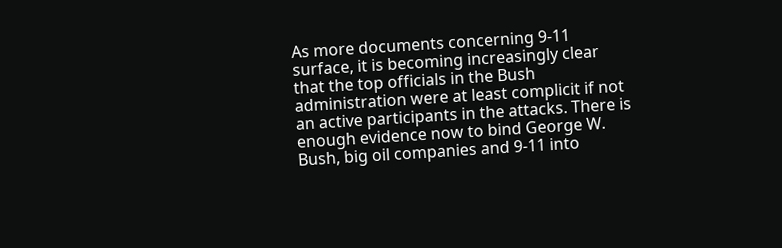As more documents concerning 9-11 surface, it is becoming increasingly clear that the top officials in the Bush administration were at least complicit if not an active participants in the attacks. There is enough evidence now to bind George W. Bush, big oil companies and 9-11 into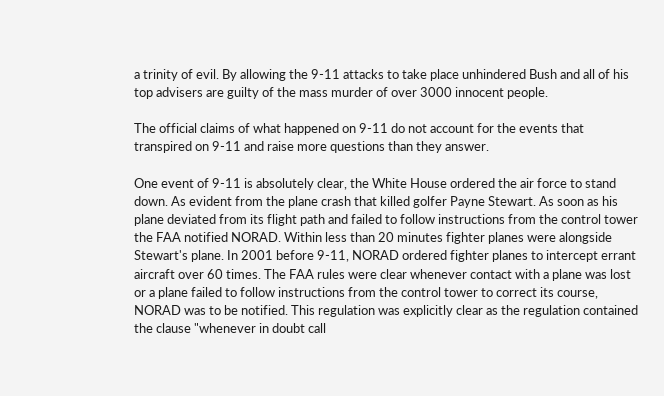a trinity of evil. By allowing the 9-11 attacks to take place unhindered Bush and all of his top advisers are guilty of the mass murder of over 3000 innocent people.

The official claims of what happened on 9-11 do not account for the events that transpired on 9-11 and raise more questions than they answer.

One event of 9-11 is absolutely clear, the White House ordered the air force to stand down. As evident from the plane crash that killed golfer Payne Stewart. As soon as his plane deviated from its flight path and failed to follow instructions from the control tower the FAA notified NORAD. Within less than 20 minutes fighter planes were alongside Stewart's plane. In 2001 before 9-11, NORAD ordered fighter planes to intercept errant aircraft over 60 times. The FAA rules were clear whenever contact with a plane was lost or a plane failed to follow instructions from the control tower to correct its course, NORAD was to be notified. This regulation was explicitly clear as the regulation contained the clause "whenever in doubt call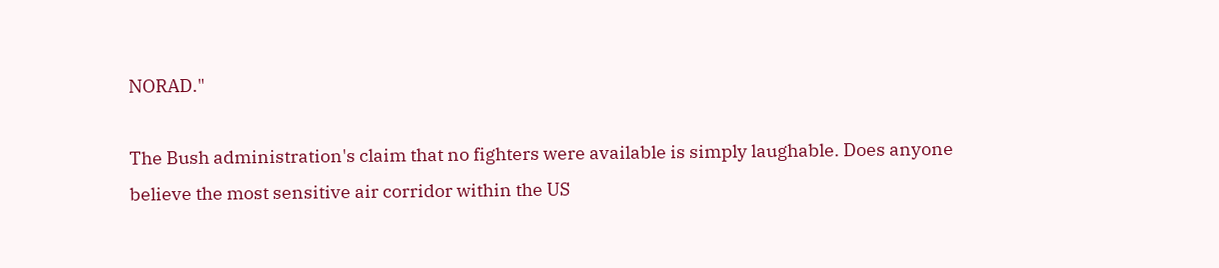NORAD."

The Bush administration's claim that no fighters were available is simply laughable. Does anyone believe the most sensitive air corridor within the US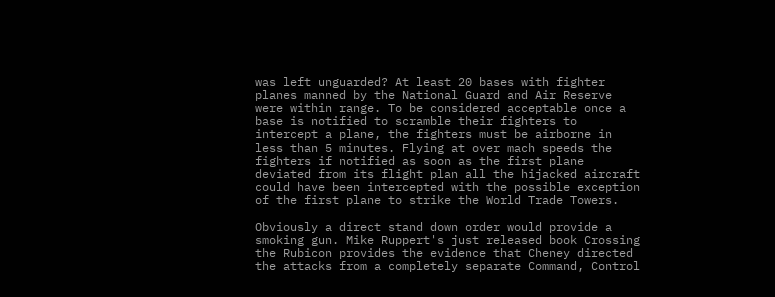was left unguarded? At least 20 bases with fighter planes manned by the National Guard and Air Reserve were within range. To be considered acceptable once a base is notified to scramble their fighters to intercept a plane, the fighters must be airborne in less than 5 minutes. Flying at over mach speeds the fighters if notified as soon as the first plane deviated from its flight plan all the hijacked aircraft could have been intercepted with the possible exception of the first plane to strike the World Trade Towers.

Obviously a direct stand down order would provide a smoking gun. Mike Ruppert's just released book Crossing the Rubicon provides the evidence that Cheney directed the attacks from a completely separate Command, Control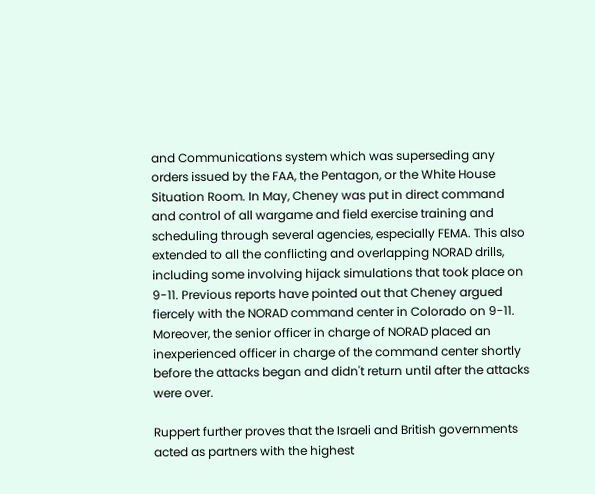and Communications system which was superseding any orders issued by the FAA, the Pentagon, or the White House Situation Room. In May, Cheney was put in direct command and control of all wargame and field exercise training and scheduling through several agencies, especially FEMA. This also extended to all the conflicting and overlapping NORAD drills, including some involving hijack simulations that took place on 9-11. Previous reports have pointed out that Cheney argued fiercely with the NORAD command center in Colorado on 9-11. Moreover, the senior officer in charge of NORAD placed an inexperienced officer in charge of the command center shortly before the attacks began and didn't return until after the attacks were over.

Ruppert further proves that the Israeli and British governments acted as partners with the highest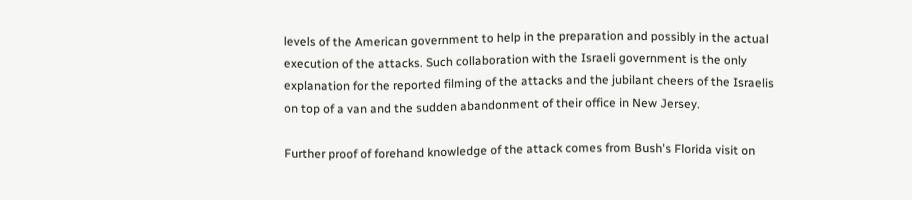levels of the American government to help in the preparation and possibly in the actual execution of the attacks. Such collaboration with the Israeli government is the only explanation for the reported filming of the attacks and the jubilant cheers of the Israelis on top of a van and the sudden abandonment of their office in New Jersey.

Further proof of forehand knowledge of the attack comes from Bush's Florida visit on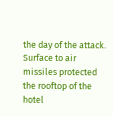the day of the attack. Surface to air missiles protected the rooftop of the hotel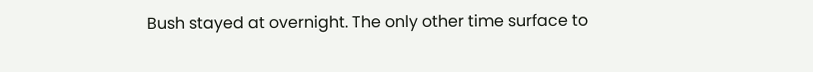Bush stayed at overnight. The only other time surface to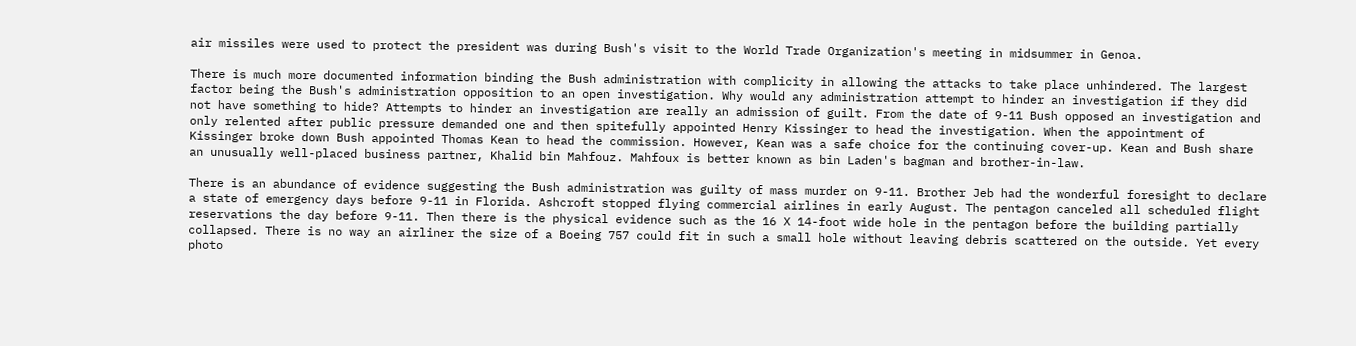air missiles were used to protect the president was during Bush's visit to the World Trade Organization's meeting in midsummer in Genoa.

There is much more documented information binding the Bush administration with complicity in allowing the attacks to take place unhindered. The largest factor being the Bush's administration opposition to an open investigation. Why would any administration attempt to hinder an investigation if they did not have something to hide? Attempts to hinder an investigation are really an admission of guilt. From the date of 9-11 Bush opposed an investigation and only relented after public pressure demanded one and then spitefully appointed Henry Kissinger to head the investigation. When the appointment of Kissinger broke down Bush appointed Thomas Kean to head the commission. However, Kean was a safe choice for the continuing cover-up. Kean and Bush share an unusually well-placed business partner, Khalid bin Mahfouz. Mahfoux is better known as bin Laden's bagman and brother-in-law.

There is an abundance of evidence suggesting the Bush administration was guilty of mass murder on 9-11. Brother Jeb had the wonderful foresight to declare a state of emergency days before 9-11 in Florida. Ashcroft stopped flying commercial airlines in early August. The pentagon canceled all scheduled flight reservations the day before 9-11. Then there is the physical evidence such as the 16 X 14-foot wide hole in the pentagon before the building partially collapsed. There is no way an airliner the size of a Boeing 757 could fit in such a small hole without leaving debris scattered on the outside. Yet every photo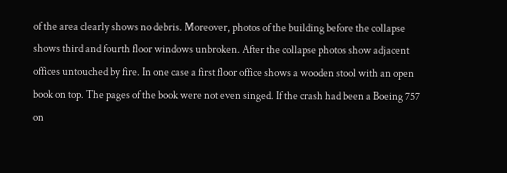of the area clearly shows no debris. Moreover, photos of the building before the collapse shows third and fourth floor windows unbroken. After the collapse photos show adjacent offices untouched by fire. In one case a first floor office shows a wooden stool with an open book on top. The pages of the book were not even singed. If the crash had been a Boeing 757 on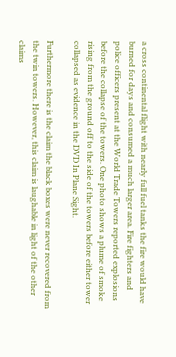a cross continental flight with nearly full fuel tanks the fire would have burned for days and consumed a much larger area. Fire fighters and police officers present at the World Trade Towers reported explosions before the collapse of the towers. One photo shows a plume of smoke rising from the ground off to the side of the towers before either tower collapsed as evidence in the DVD In Plane Sight.

Furthermore there is the claim the black boxes were never recovered from the twin towers. However, this claim is laughable in light of the other claims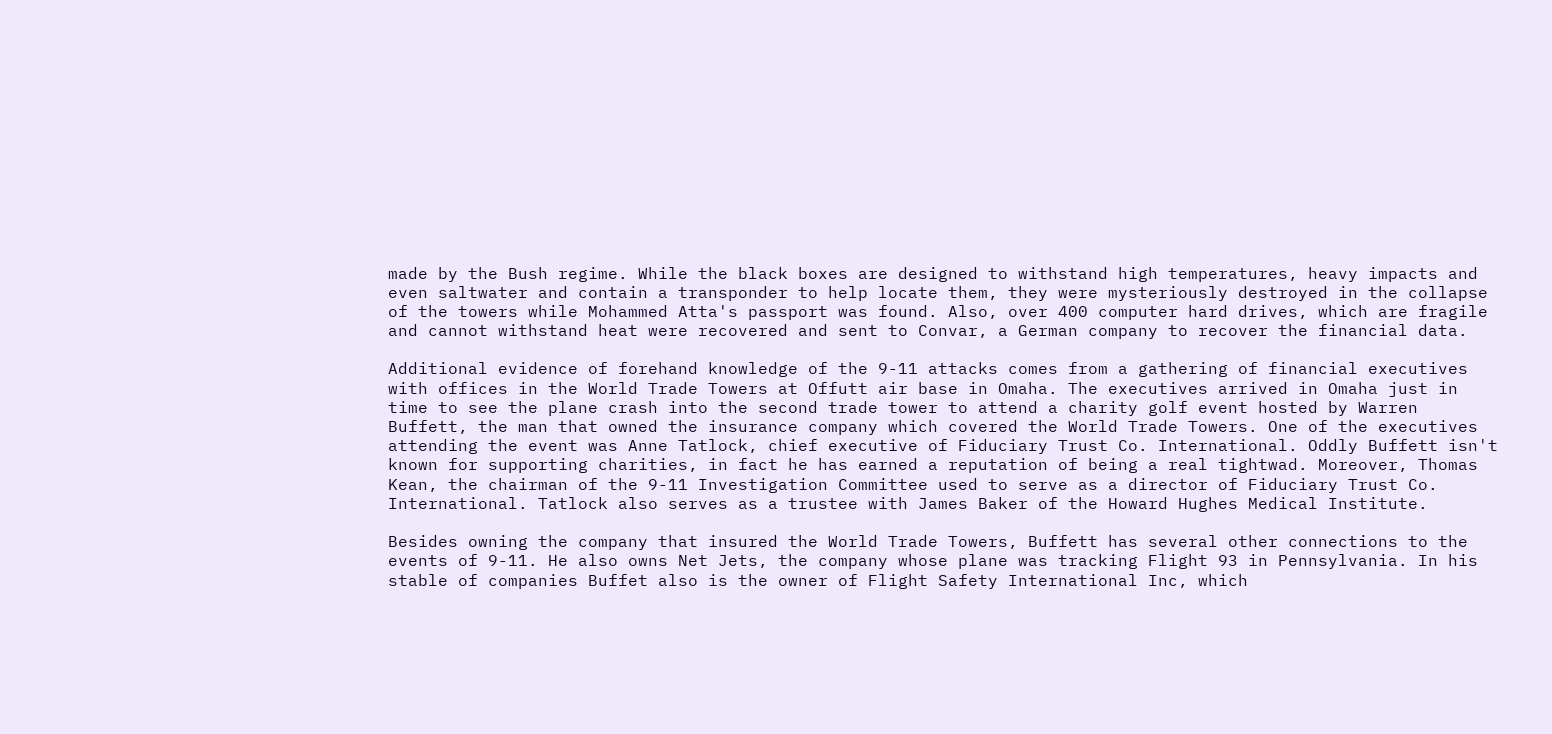made by the Bush regime. While the black boxes are designed to withstand high temperatures, heavy impacts and even saltwater and contain a transponder to help locate them, they were mysteriously destroyed in the collapse of the towers while Mohammed Atta's passport was found. Also, over 400 computer hard drives, which are fragile and cannot withstand heat were recovered and sent to Convar, a German company to recover the financial data.

Additional evidence of forehand knowledge of the 9-11 attacks comes from a gathering of financial executives with offices in the World Trade Towers at Offutt air base in Omaha. The executives arrived in Omaha just in time to see the plane crash into the second trade tower to attend a charity golf event hosted by Warren Buffett, the man that owned the insurance company which covered the World Trade Towers. One of the executives attending the event was Anne Tatlock, chief executive of Fiduciary Trust Co. International. Oddly Buffett isn't known for supporting charities, in fact he has earned a reputation of being a real tightwad. Moreover, Thomas Kean, the chairman of the 9-11 Investigation Committee used to serve as a director of Fiduciary Trust Co. International. Tatlock also serves as a trustee with James Baker of the Howard Hughes Medical Institute.

Besides owning the company that insured the World Trade Towers, Buffett has several other connections to the events of 9-11. He also owns Net Jets, the company whose plane was tracking Flight 93 in Pennsylvania. In his stable of companies Buffet also is the owner of Flight Safety International Inc, which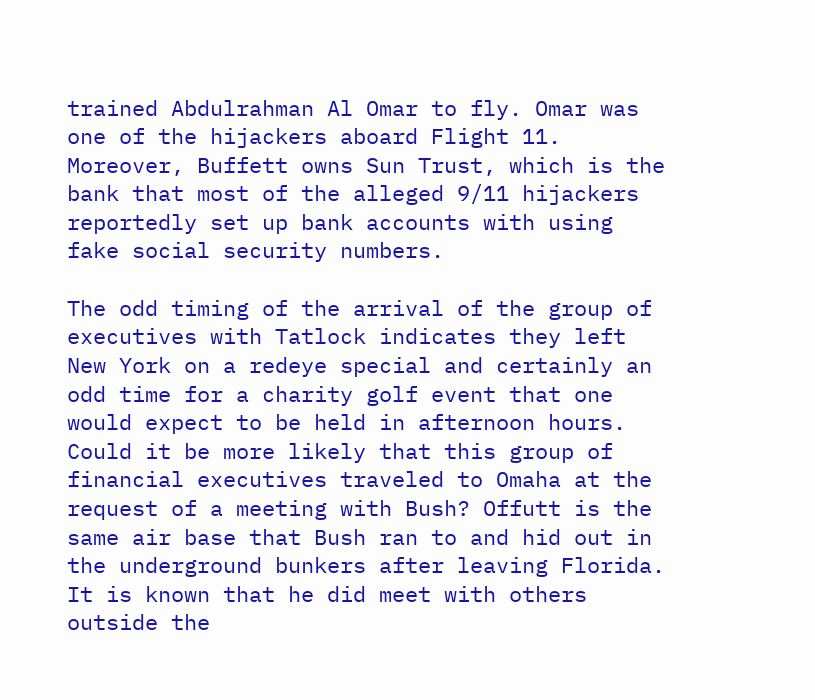trained Abdulrahman Al Omar to fly. Omar was one of the hijackers aboard Flight 11. Moreover, Buffett owns Sun Trust, which is the bank that most of the alleged 9/11 hijackers reportedly set up bank accounts with using fake social security numbers.

The odd timing of the arrival of the group of executives with Tatlock indicates they left New York on a redeye special and certainly an odd time for a charity golf event that one would expect to be held in afternoon hours. Could it be more likely that this group of financial executives traveled to Omaha at the request of a meeting with Bush? Offutt is the same air base that Bush ran to and hid out in the underground bunkers after leaving Florida. It is known that he did meet with others outside the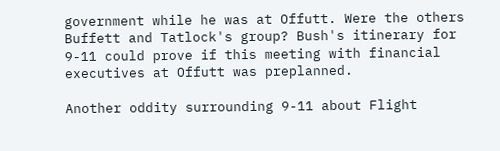government while he was at Offutt. Were the others Buffett and Tatlock's group? Bush's itinerary for 9-11 could prove if this meeting with financial executives at Offutt was preplanned.

Another oddity surrounding 9-11 about Flight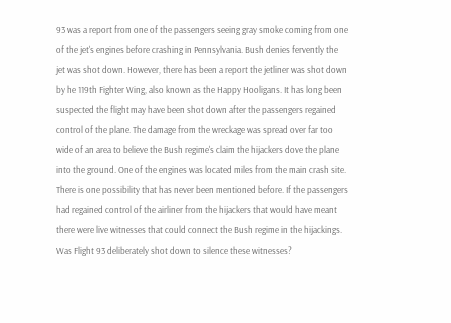93 was a report from one of the passengers seeing gray smoke coming from one of the jet's engines before crashing in Pennsylvania. Bush denies fervently the jet was shot down. However, there has been a report the jetliner was shot down by he 119th Fighter Wing, also known as the Happy Hooligans. It has long been suspected the flight may have been shot down after the passengers regained control of the plane. The damage from the wreckage was spread over far too wide of an area to believe the Bush regime's claim the hijackers dove the plane into the ground. One of the engines was located miles from the main crash site. There is one possibility that has never been mentioned before. If the passengers had regained control of the airliner from the hijackers that would have meant there were live witnesses that could connect the Bush regime in the hijackings. Was Flight 93 deliberately shot down to silence these witnesses?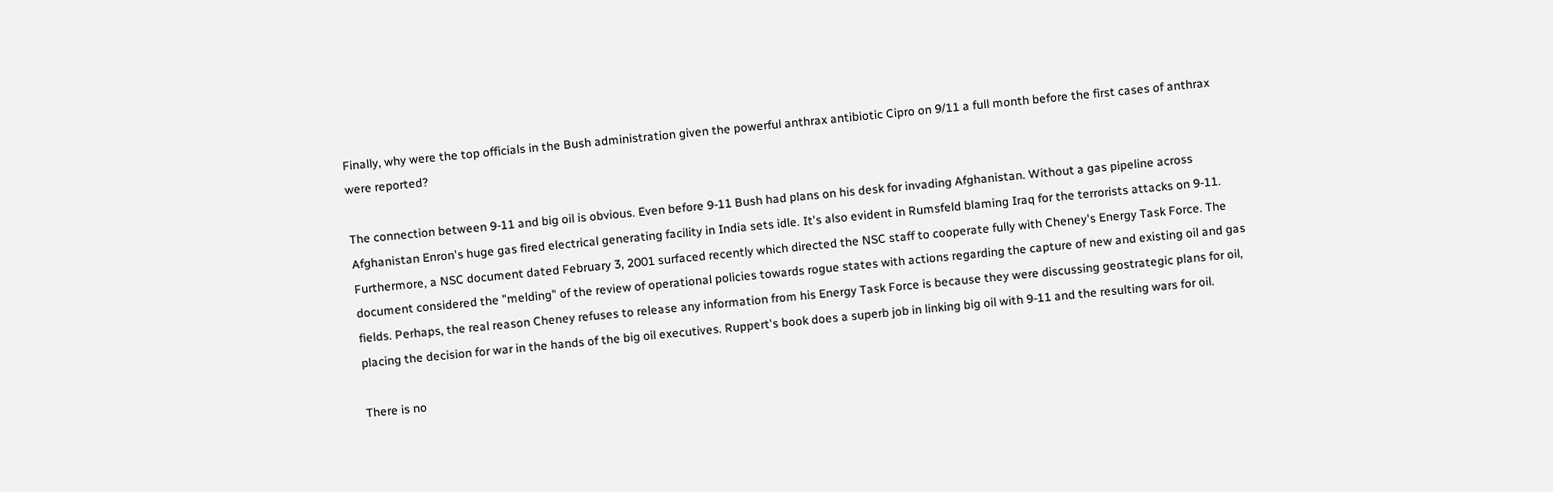Finally, why were the top officials in the Bush administration given the powerful anthrax antibiotic Cipro on 9/11 a full month before the first cases of anthrax were reported?

The connection between 9-11 and big oil is obvious. Even before 9-11 Bush had plans on his desk for invading Afghanistan. Without a gas pipeline across Afghanistan Enron's huge gas fired electrical generating facility in India sets idle. It's also evident in Rumsfeld blaming Iraq for the terrorists attacks on 9-11. Furthermore, a NSC document dated February 3, 2001 surfaced recently which directed the NSC staff to cooperate fully with Cheney's Energy Task Force. The document considered the "melding" of the review of operational policies towards rogue states with actions regarding the capture of new and existing oil and gas fields. Perhaps, the real reason Cheney refuses to release any information from his Energy Task Force is because they were discussing geostrategic plans for oil, placing the decision for war in the hands of the big oil executives. Ruppert's book does a superb job in linking big oil with 9-11 and the resulting wars for oil.

There is no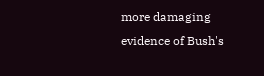more damaging evidence of Bush's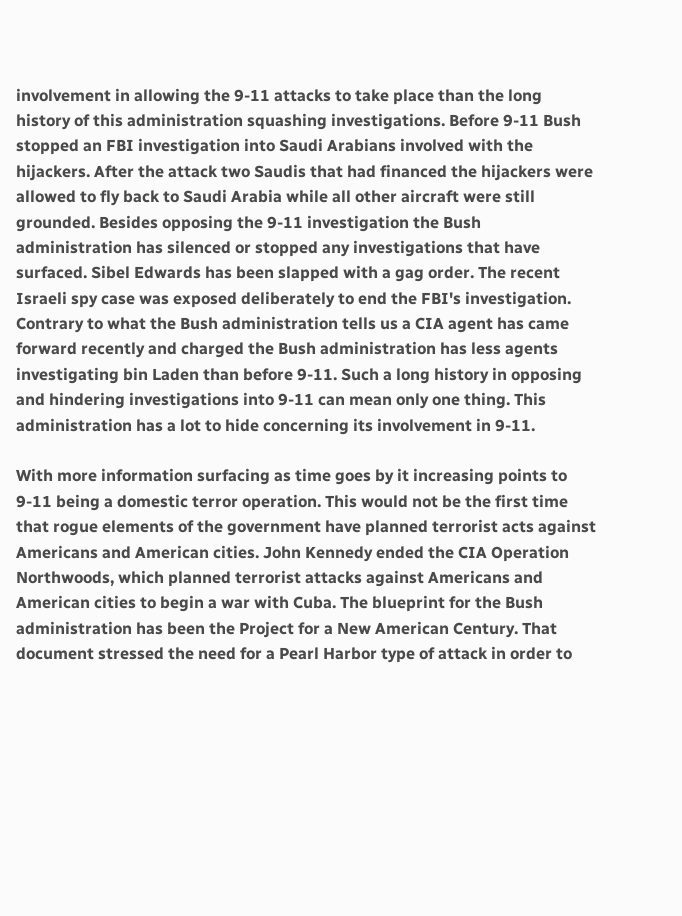involvement in allowing the 9-11 attacks to take place than the long history of this administration squashing investigations. Before 9-11 Bush stopped an FBI investigation into Saudi Arabians involved with the hijackers. After the attack two Saudis that had financed the hijackers were allowed to fly back to Saudi Arabia while all other aircraft were still grounded. Besides opposing the 9-11 investigation the Bush administration has silenced or stopped any investigations that have surfaced. Sibel Edwards has been slapped with a gag order. The recent Israeli spy case was exposed deliberately to end the FBI's investigation. Contrary to what the Bush administration tells us a CIA agent has came forward recently and charged the Bush administration has less agents investigating bin Laden than before 9-11. Such a long history in opposing and hindering investigations into 9-11 can mean only one thing. This administration has a lot to hide concerning its involvement in 9-11.

With more information surfacing as time goes by it increasing points to 9-11 being a domestic terror operation. This would not be the first time that rogue elements of the government have planned terrorist acts against Americans and American cities. John Kennedy ended the CIA Operation Northwoods, which planned terrorist attacks against Americans and American cities to begin a war with Cuba. The blueprint for the Bush administration has been the Project for a New American Century. That document stressed the need for a Pearl Harbor type of attack in order to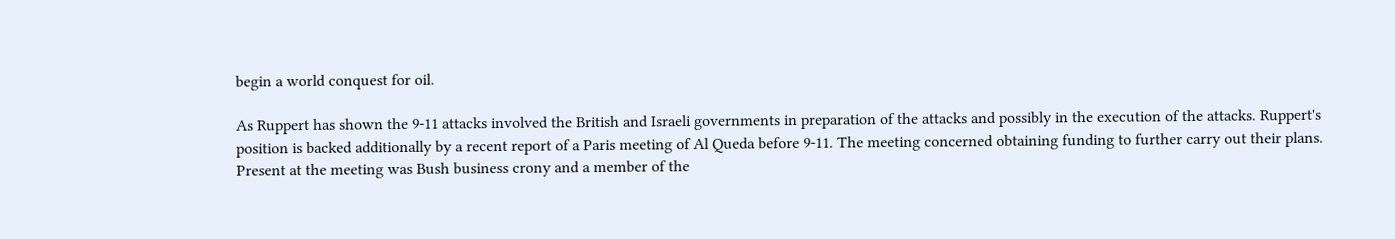begin a world conquest for oil.

As Ruppert has shown the 9-11 attacks involved the British and Israeli governments in preparation of the attacks and possibly in the execution of the attacks. Ruppert's position is backed additionally by a recent report of a Paris meeting of Al Queda before 9-11. The meeting concerned obtaining funding to further carry out their plans. Present at the meeting was Bush business crony and a member of the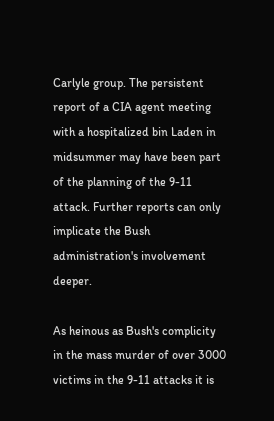Carlyle group. The persistent report of a CIA agent meeting with a hospitalized bin Laden in midsummer may have been part of the planning of the 9-11 attack. Further reports can only implicate the Bush administration's involvement deeper.

As heinous as Bush's complicity in the mass murder of over 3000 victims in the 9-11 attacks it is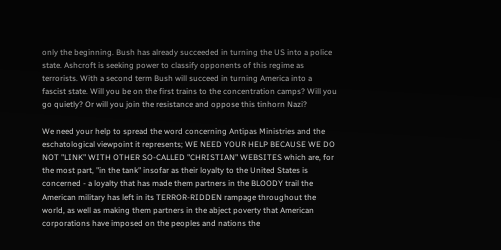only the beginning. Bush has already succeeded in turning the US into a police state. Ashcroft is seeking power to classify opponents of this regime as terrorists. With a second term Bush will succeed in turning America into a fascist state. Will you be on the first trains to the concentration camps? Will you go quietly? Or will you join the resistance and oppose this tinhorn Nazi?

We need your help to spread the word concerning Antipas Ministries and the eschatological viewpoint it represents; WE NEED YOUR HELP BECAUSE WE DO NOT "LINK" WITH OTHER SO-CALLED "CHRISTIAN" WEBSITES which are, for the most part, "in the tank" insofar as their loyalty to the United States is concerned - a loyalty that has made them partners in the BLOODY trail the American military has left in its TERROR-RIDDEN rampage throughout the world, as well as making them partners in the abject poverty that American corporations have imposed on the peoples and nations the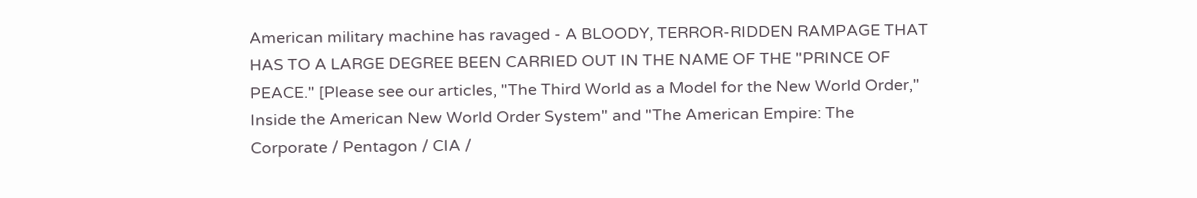American military machine has ravaged - A BLOODY, TERROR-RIDDEN RAMPAGE THAT HAS TO A LARGE DEGREE BEEN CARRIED OUT IN THE NAME OF THE "PRINCE OF PEACE." [Please see our articles, "The Third World as a Model for the New World Order," Inside the American New World Order System" and "The American Empire: The Corporate / Pentagon / CIA /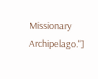Missionary Archipelago."]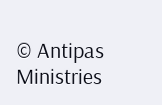© Antipas Ministries